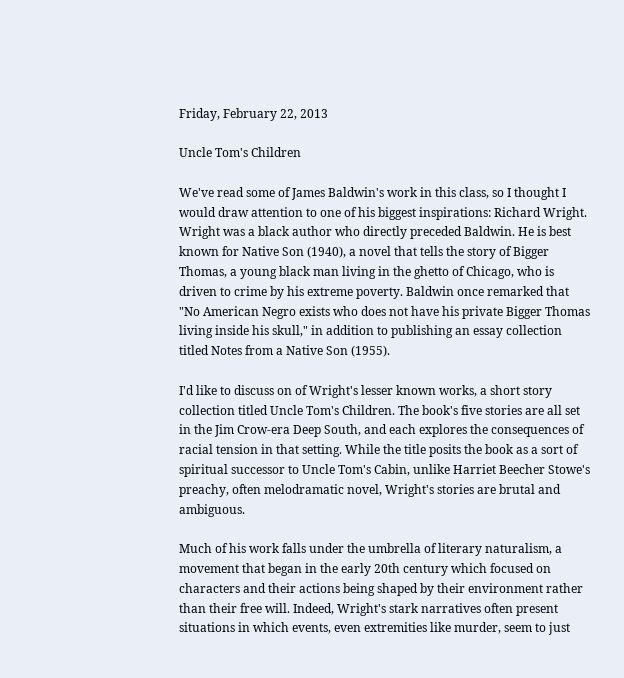Friday, February 22, 2013

Uncle Tom's Children

We've read some of James Baldwin's work in this class, so I thought I would draw attention to one of his biggest inspirations: Richard Wright. Wright was a black author who directly preceded Baldwin. He is best known for Native Son (1940), a novel that tells the story of Bigger Thomas, a young black man living in the ghetto of Chicago, who is driven to crime by his extreme poverty. Baldwin once remarked that "No American Negro exists who does not have his private Bigger Thomas living inside his skull," in addition to publishing an essay collection titled Notes from a Native Son (1955).

I'd like to discuss on of Wright's lesser known works, a short story collection titled Uncle Tom's Children. The book's five stories are all set in the Jim Crow-era Deep South, and each explores the consequences of racial tension in that setting. While the title posits the book as a sort of spiritual successor to Uncle Tom's Cabin, unlike Harriet Beecher Stowe's preachy, often melodramatic novel, Wright's stories are brutal and ambiguous.

Much of his work falls under the umbrella of literary naturalism, a movement that began in the early 20th century which focused on characters and their actions being shaped by their environment rather than their free will. Indeed, Wright's stark narratives often present situations in which events, even extremities like murder, seem to just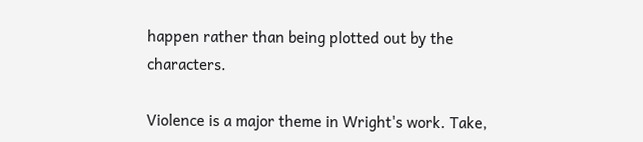happen rather than being plotted out by the characters.

Violence is a major theme in Wright's work. Take,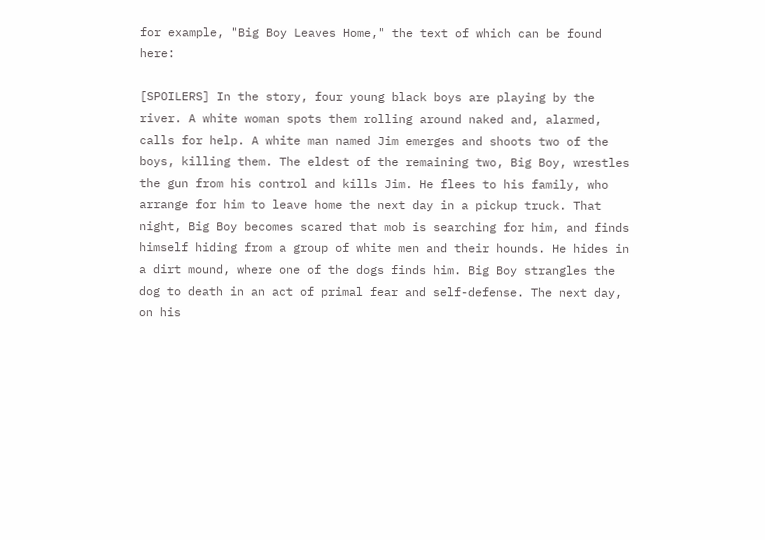for example, "Big Boy Leaves Home," the text of which can be found here:

[SPOILERS] In the story, four young black boys are playing by the river. A white woman spots them rolling around naked and, alarmed, calls for help. A white man named Jim emerges and shoots two of the boys, killing them. The eldest of the remaining two, Big Boy, wrestles the gun from his control and kills Jim. He flees to his family, who arrange for him to leave home the next day in a pickup truck. That night, Big Boy becomes scared that mob is searching for him, and finds himself hiding from a group of white men and their hounds. He hides in a dirt mound, where one of the dogs finds him. Big Boy strangles the dog to death in an act of primal fear and self-defense. The next day, on his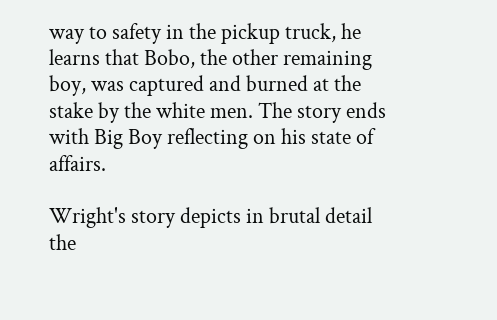way to safety in the pickup truck, he learns that Bobo, the other remaining boy, was captured and burned at the stake by the white men. The story ends with Big Boy reflecting on his state of affairs.

Wright's story depicts in brutal detail the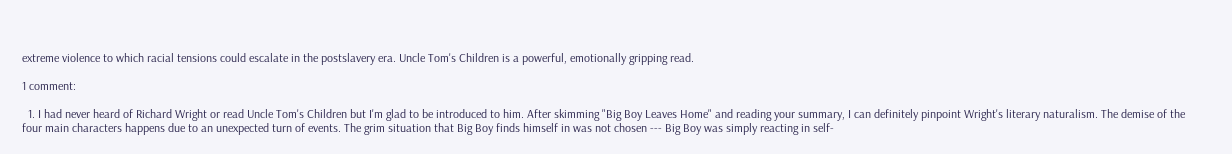extreme violence to which racial tensions could escalate in the postslavery era. Uncle Tom's Children is a powerful, emotionally gripping read.

1 comment:

  1. I had never heard of Richard Wright or read Uncle Tom's Children but I'm glad to be introduced to him. After skimming "Big Boy Leaves Home" and reading your summary, I can definitely pinpoint Wright's literary naturalism. The demise of the four main characters happens due to an unexpected turn of events. The grim situation that Big Boy finds himself in was not chosen --- Big Boy was simply reacting in self-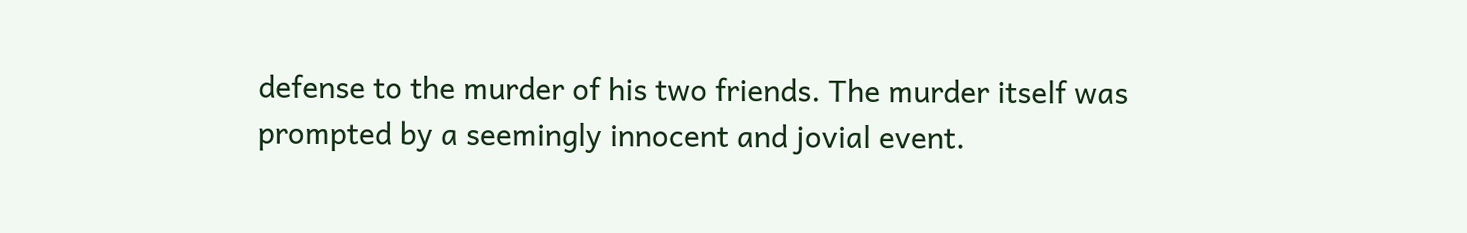defense to the murder of his two friends. The murder itself was prompted by a seemingly innocent and jovial event.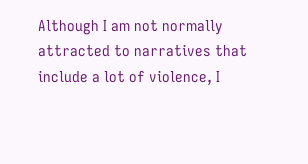Although I am not normally attracted to narratives that include a lot of violence, I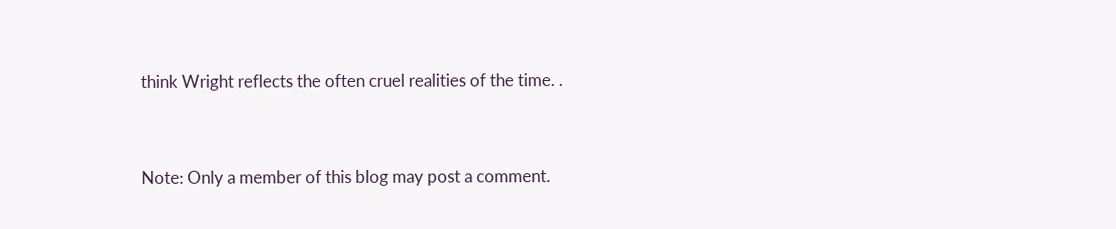think Wright reflects the often cruel realities of the time. .


Note: Only a member of this blog may post a comment.